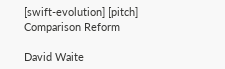[swift-evolution] [pitch] Comparison Reform

David Waite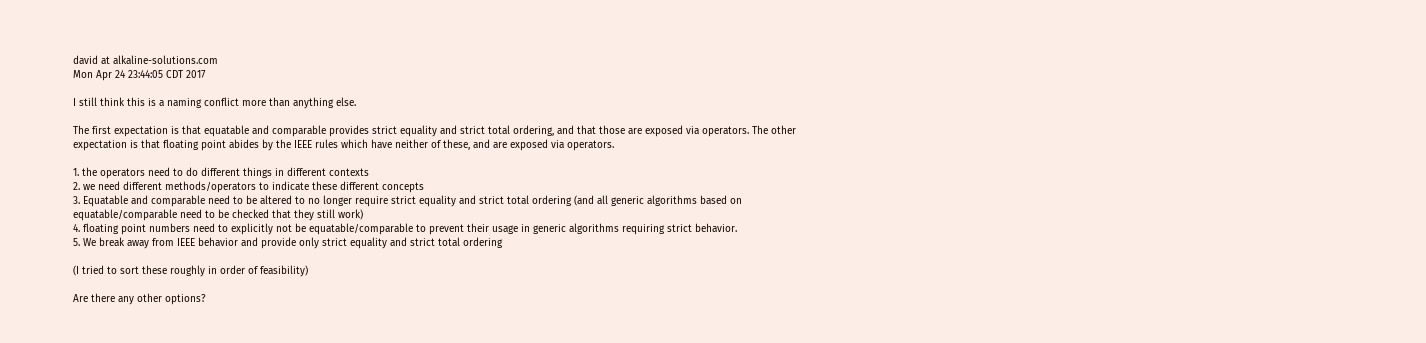david at alkaline-solutions.com
Mon Apr 24 23:44:05 CDT 2017

I still think this is a naming conflict more than anything else.

The first expectation is that equatable and comparable provides strict equality and strict total ordering, and that those are exposed via operators. The other expectation is that floating point abides by the IEEE rules which have neither of these, and are exposed via operators.

1. the operators need to do different things in different contexts
2. we need different methods/operators to indicate these different concepts
3. Equatable and comparable need to be altered to no longer require strict equality and strict total ordering (and all generic algorithms based on equatable/comparable need to be checked that they still work)
4. floating point numbers need to explicitly not be equatable/comparable to prevent their usage in generic algorithms requiring strict behavior.
5. We break away from IEEE behavior and provide only strict equality and strict total ordering

(I tried to sort these roughly in order of feasibility)

Are there any other options?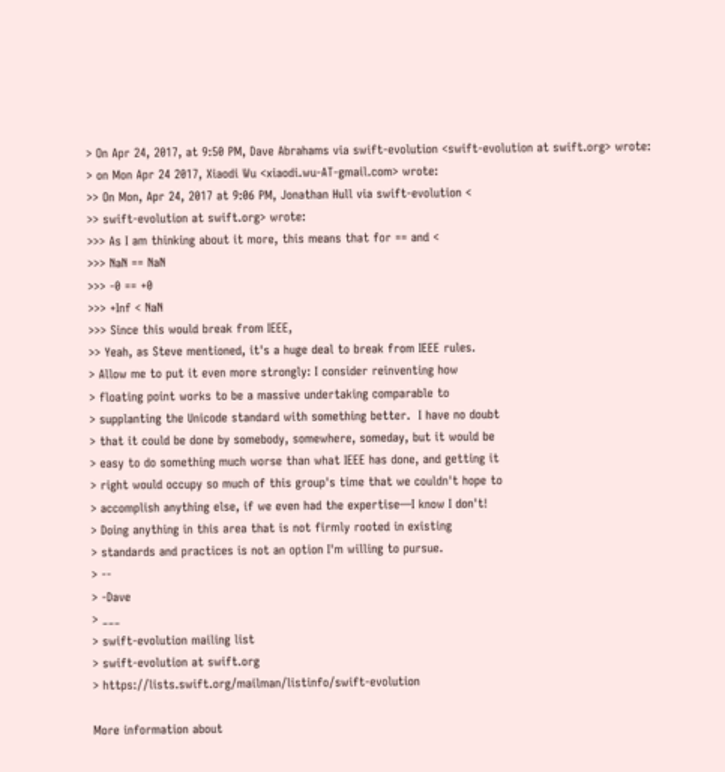> On Apr 24, 2017, at 9:50 PM, Dave Abrahams via swift-evolution <swift-evolution at swift.org> wrote:
> on Mon Apr 24 2017, Xiaodi Wu <xiaodi.wu-AT-gmail.com> wrote:
>> On Mon, Apr 24, 2017 at 9:06 PM, Jonathan Hull via swift-evolution <
>> swift-evolution at swift.org> wrote:
>>> As I am thinking about it more, this means that for == and <
>>> NaN == NaN
>>> -0 == +0
>>> +Inf < NaN
>>> Since this would break from IEEE,
>> Yeah, as Steve mentioned, it's a huge deal to break from IEEE rules.
> Allow me to put it even more strongly: I consider reinventing how
> floating point works to be a massive undertaking comparable to
> supplanting the Unicode standard with something better.  I have no doubt
> that it could be done by somebody, somewhere, someday, but it would be
> easy to do something much worse than what IEEE has done, and getting it
> right would occupy so much of this group's time that we couldn't hope to
> accomplish anything else, if we even had the expertise—I know I don't!
> Doing anything in this area that is not firmly rooted in existing
> standards and practices is not an option I'm willing to pursue.
> --
> -Dave
> ___
> swift-evolution mailing list
> swift-evolution at swift.org
> https://lists.swift.org/mailman/listinfo/swift-evolution

More information about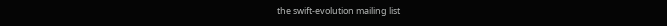the swift-evolution mailing list